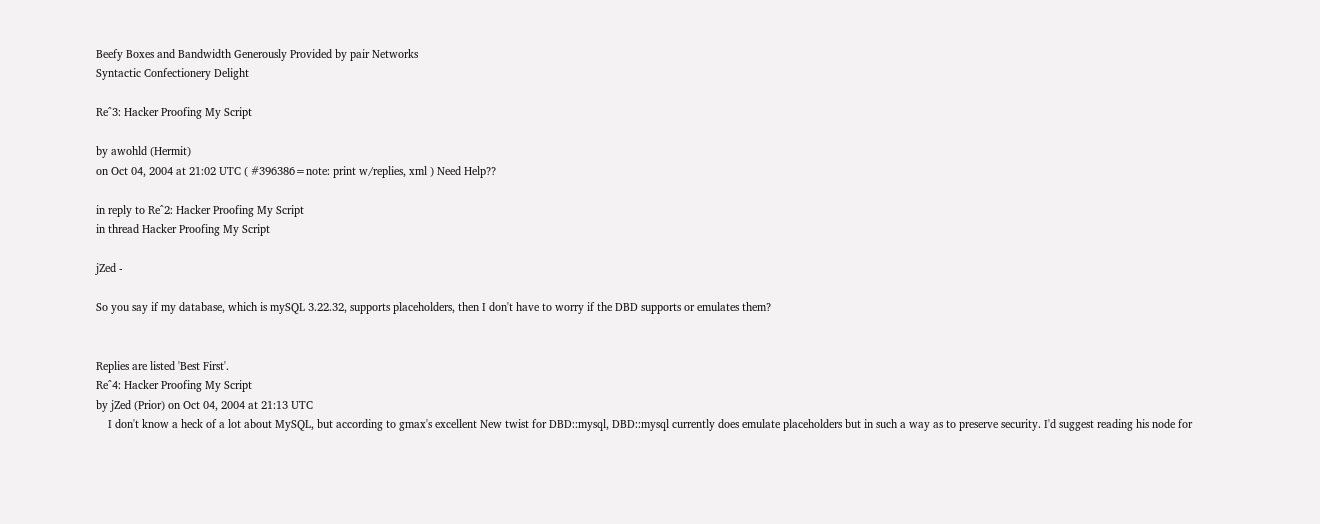Beefy Boxes and Bandwidth Generously Provided by pair Networks
Syntactic Confectionery Delight

Re^3: Hacker Proofing My Script

by awohld (Hermit)
on Oct 04, 2004 at 21:02 UTC ( #396386=note: print w/replies, xml ) Need Help??

in reply to Re^2: Hacker Proofing My Script
in thread Hacker Proofing My Script

jZed -

So you say if my database, which is mySQL 3.22.32, supports placeholders, then I don't have to worry if the DBD supports or emulates them?


Replies are listed 'Best First'.
Re^4: Hacker Proofing My Script
by jZed (Prior) on Oct 04, 2004 at 21:13 UTC
    I don't know a heck of a lot about MySQL, but according to gmax's excellent New twist for DBD::mysql, DBD::mysql currently does emulate placeholders but in such a way as to preserve security. I'd suggest reading his node for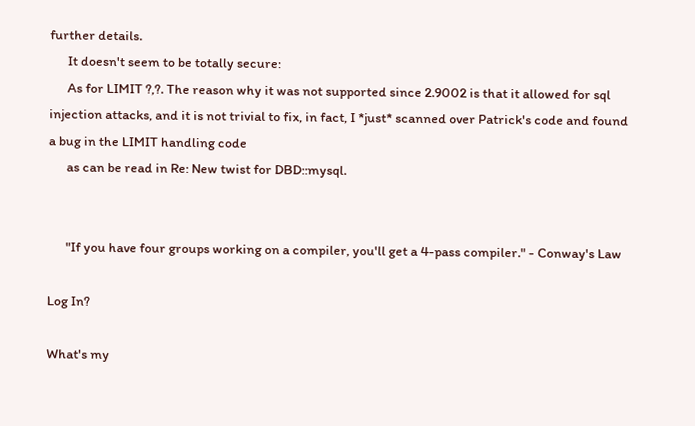further details.
      It doesn't seem to be totally secure:
      As for LIMIT ?,?. The reason why it was not supported since 2.9002 is that it allowed for sql injection attacks, and it is not trivial to fix, in fact, I *just* scanned over Patrick's code and found a bug in the LIMIT handling code
      as can be read in Re: New twist for DBD::mysql.


      "If you have four groups working on a compiler, you'll get a 4-pass compiler." - Conway's Law

Log In?

What's my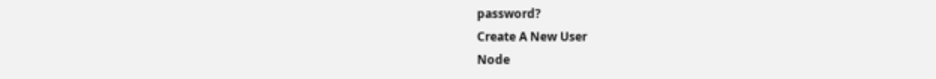password?
Create A New User
Node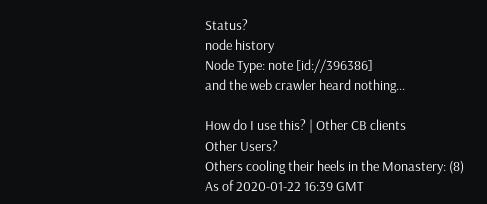Status?
node history
Node Type: note [id://396386]
and the web crawler heard nothing...

How do I use this? | Other CB clients
Other Users?
Others cooling their heels in the Monastery: (8)
As of 2020-01-22 16:39 GMT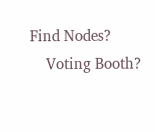Find Nodes?
    Voting Booth?